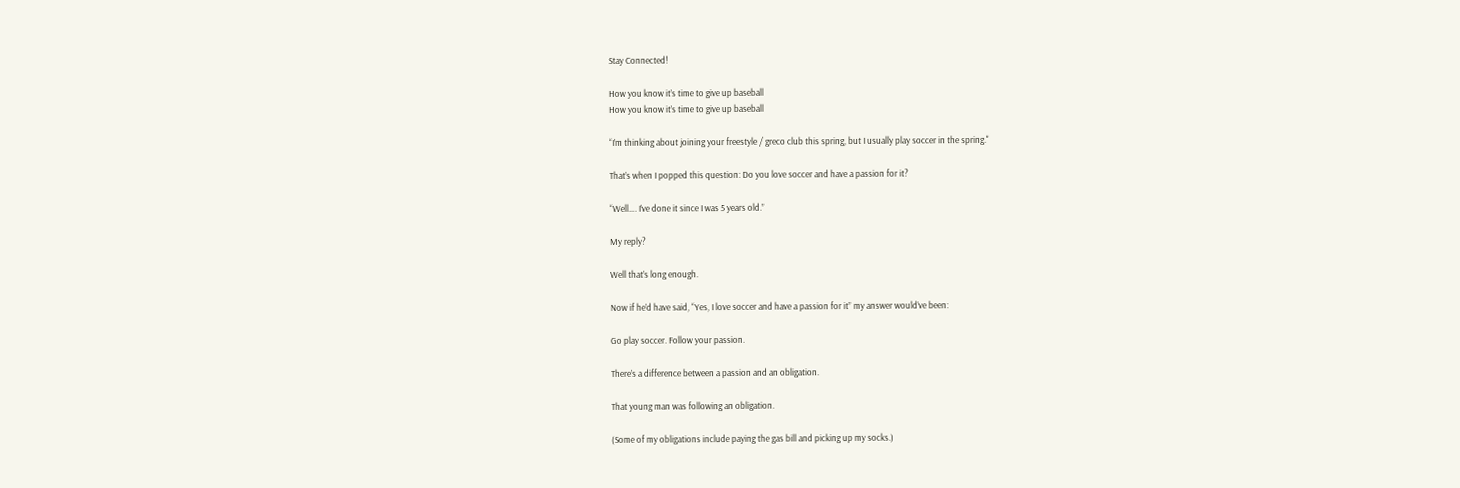Stay Connected!

How you know it’s time to give up baseball
How you know it’s time to give up baseball

“I’m thinking about joining your freestyle / greco club this spring, but I usually play soccer in the spring."

That’s when I popped this question: Do you love soccer and have a passion for it?

“Well…. I’ve done it since I was 5 years old.”

My reply?

Well that’s long enough.

Now if he’d have said, “Yes, I love soccer and have a passion for it” my answer would’ve been:

Go play soccer. Follow your passion.

There’s a difference between a passion and an obligation.

That young man was following an obligation.

(Some of my obligations include paying the gas bill and picking up my socks.)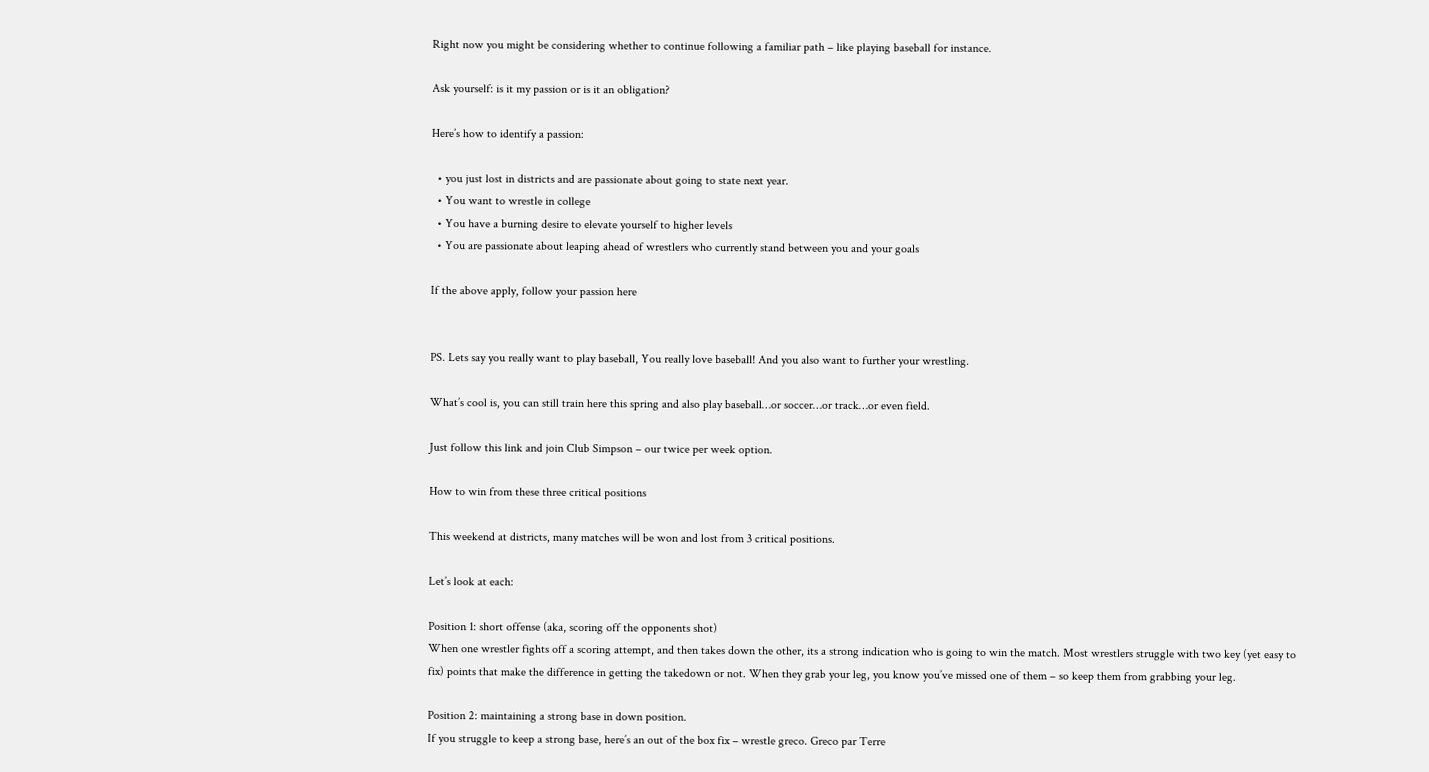Right now you might be considering whether to continue following a familiar path – like playing baseball for instance.

Ask yourself: is it my passion or is it an obligation?

Here’s how to identify a passion:

  • you just lost in districts and are passionate about going to state next year.
  • You want to wrestle in college
  • You have a burning desire to elevate yourself to higher levels
  • You are passionate about leaping ahead of wrestlers who currently stand between you and your goals

If the above apply, follow your passion here


PS. Lets say you really want to play baseball, You really love baseball! And you also want to further your wrestling.

What’s cool is, you can still train here this spring and also play baseball…or soccer…or track…or even field.

Just follow this link and join Club Simpson – our twice per week option.

How to win from these three critical positions

This weekend at districts, many matches will be won and lost from 3 critical positions.

Let’s look at each:

Position 1: short offense (aka, scoring off the opponents shot)
When one wrestler fights off a scoring attempt, and then takes down the other, its a strong indication who is going to win the match. Most wrestlers struggle with two key (yet easy to fix) points that make the difference in getting the takedown or not. When they grab your leg, you know you’ve missed one of them – so keep them from grabbing your leg.

Position 2: maintaining a strong base in down position.
If you struggle to keep a strong base, here’s an out of the box fix – wrestle greco. Greco par Terre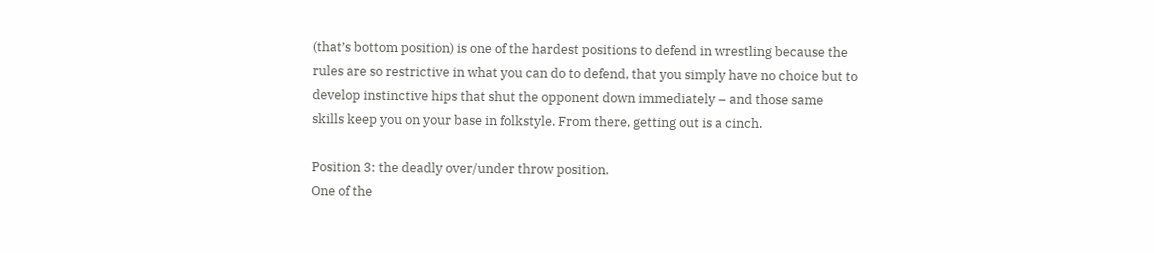(that’s bottom position) is one of the hardest positions to defend in wrestling because the rules are so restrictive in what you can do to defend, that you simply have no choice but to develop instinctive hips that shut the opponent down immediately – and those same skills keep you on your base in folkstyle. From there, getting out is a cinch.

Position 3: the deadly over/under throw position.
One of the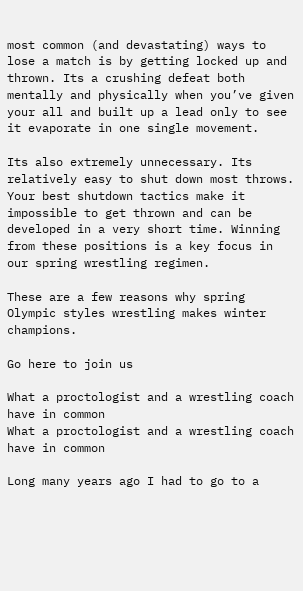most common (and devastating) ways to lose a match is by getting locked up and thrown. Its a crushing defeat both mentally and physically when you’ve given your all and built up a lead only to see it evaporate in one single movement.

Its also extremely unnecessary. Its relatively easy to shut down most throws. Your best shutdown tactics make it impossible to get thrown and can be developed in a very short time. Winning from these positions is a key focus in our spring wrestling regimen.

These are a few reasons why spring Olympic styles wrestling makes winter champions.

Go here to join us

What a proctologist and a wrestling coach have in common
What a proctologist and a wrestling coach have in common

Long many years ago I had to go to a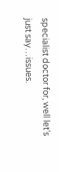specialist doctor for, well let’s just say…issues.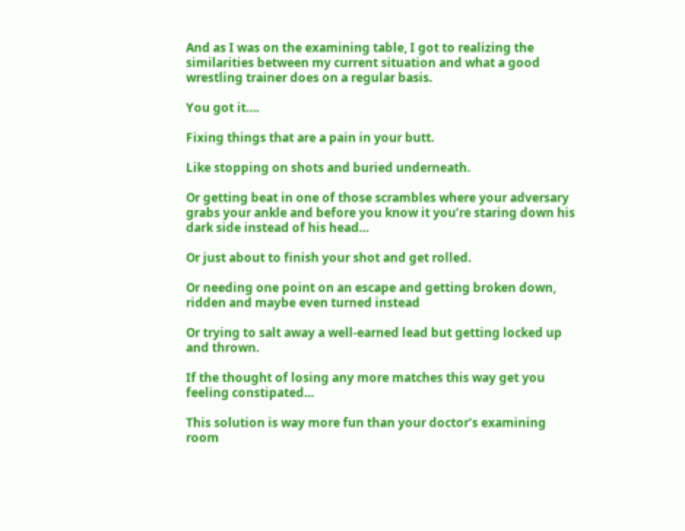And as I was on the examining table, I got to realizing the similarities between my current situation and what a good wrestling trainer does on a regular basis.

You got it….

Fixing things that are a pain in your butt.

Like stopping on shots and buried underneath.

Or getting beat in one of those scrambles where your adversary grabs your ankle and before you know it you’re staring down his dark side instead of his head…

Or just about to finish your shot and get rolled.

Or needing one point on an escape and getting broken down, ridden and maybe even turned instead

Or trying to salt away a well-earned lead but getting locked up and thrown.

If the thought of losing any more matches this way get you feeling constipated…

This solution is way more fun than your doctor’s examining room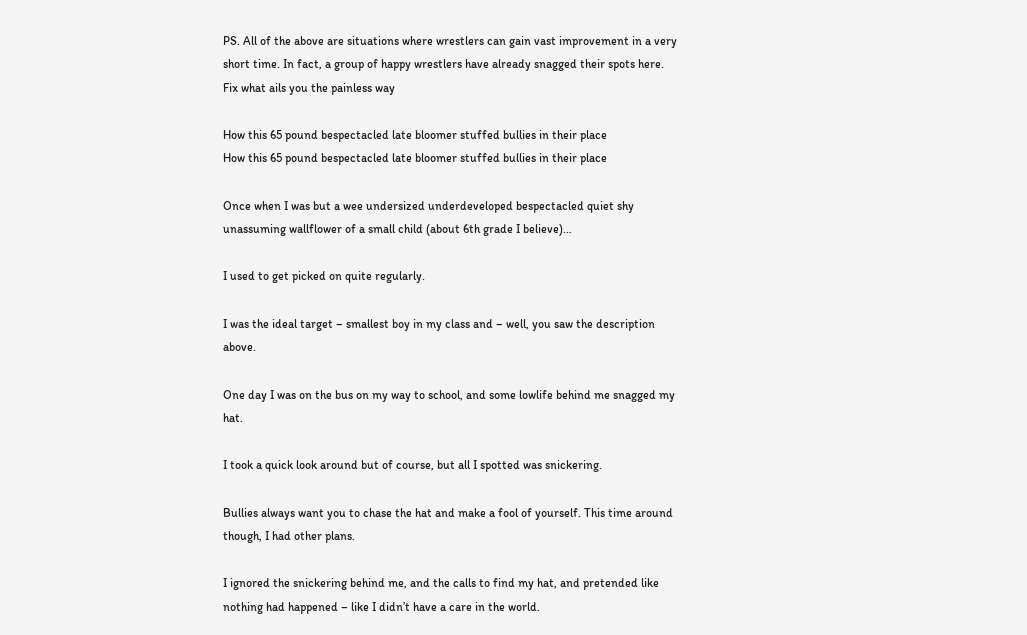PS. All of the above are situations where wrestlers can gain vast improvement in a very short time. In fact, a group of happy wrestlers have already snagged their spots here. Fix what ails you the painless way

How this 65 pound bespectacled late bloomer stuffed bullies in their place
How this 65 pound bespectacled late bloomer stuffed bullies in their place

Once when I was but a wee undersized underdeveloped bespectacled quiet shy unassuming wallflower of a small child (about 6th grade I believe)…

I used to get picked on quite regularly.

I was the ideal target – smallest boy in my class and – well, you saw the description above.

One day I was on the bus on my way to school, and some lowlife behind me snagged my hat.

I took a quick look around but of course, but all I spotted was snickering.

Bullies always want you to chase the hat and make a fool of yourself. This time around though, I had other plans.

I ignored the snickering behind me, and the calls to find my hat, and pretended like nothing had happened – like I didn’t have a care in the world.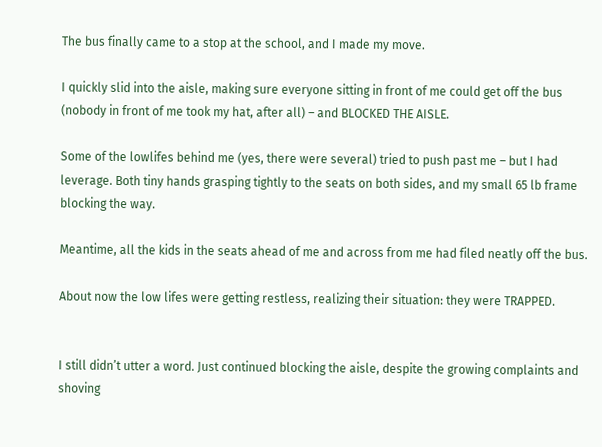The bus finally came to a stop at the school, and I made my move.

I quickly slid into the aisle, making sure everyone sitting in front of me could get off the bus (nobody in front of me took my hat, after all) – and BLOCKED THE AISLE.

Some of the lowlifes behind me (yes, there were several) tried to push past me – but I had leverage. Both tiny hands grasping tightly to the seats on both sides, and my small 65 lb frame blocking the way.

Meantime, all the kids in the seats ahead of me and across from me had filed neatly off the bus.

About now the low lifes were getting restless, realizing their situation: they were TRAPPED.


I still didn’t utter a word. Just continued blocking the aisle, despite the growing complaints and shoving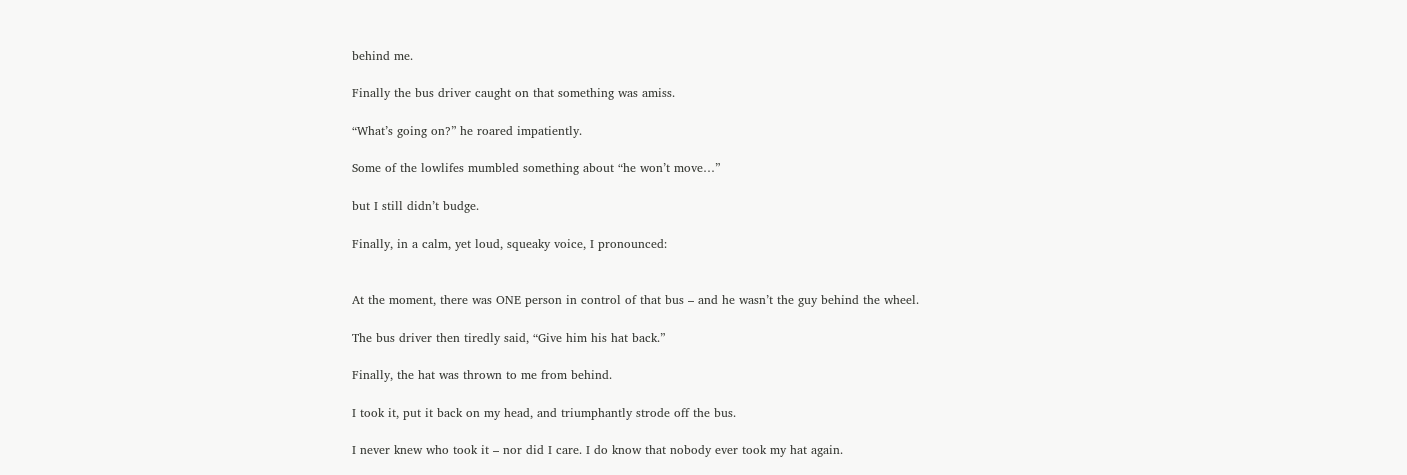behind me.

Finally the bus driver caught on that something was amiss.

“What’s going on?” he roared impatiently.

Some of the lowlifes mumbled something about “he won’t move…”

but I still didn’t budge.

Finally, in a calm, yet loud, squeaky voice, I pronounced:


At the moment, there was ONE person in control of that bus – and he wasn’t the guy behind the wheel.

The bus driver then tiredly said, “Give him his hat back.”

Finally, the hat was thrown to me from behind.

I took it, put it back on my head, and triumphantly strode off the bus.

I never knew who took it – nor did I care. I do know that nobody ever took my hat again.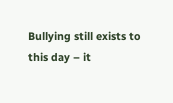Bullying still exists to this day – it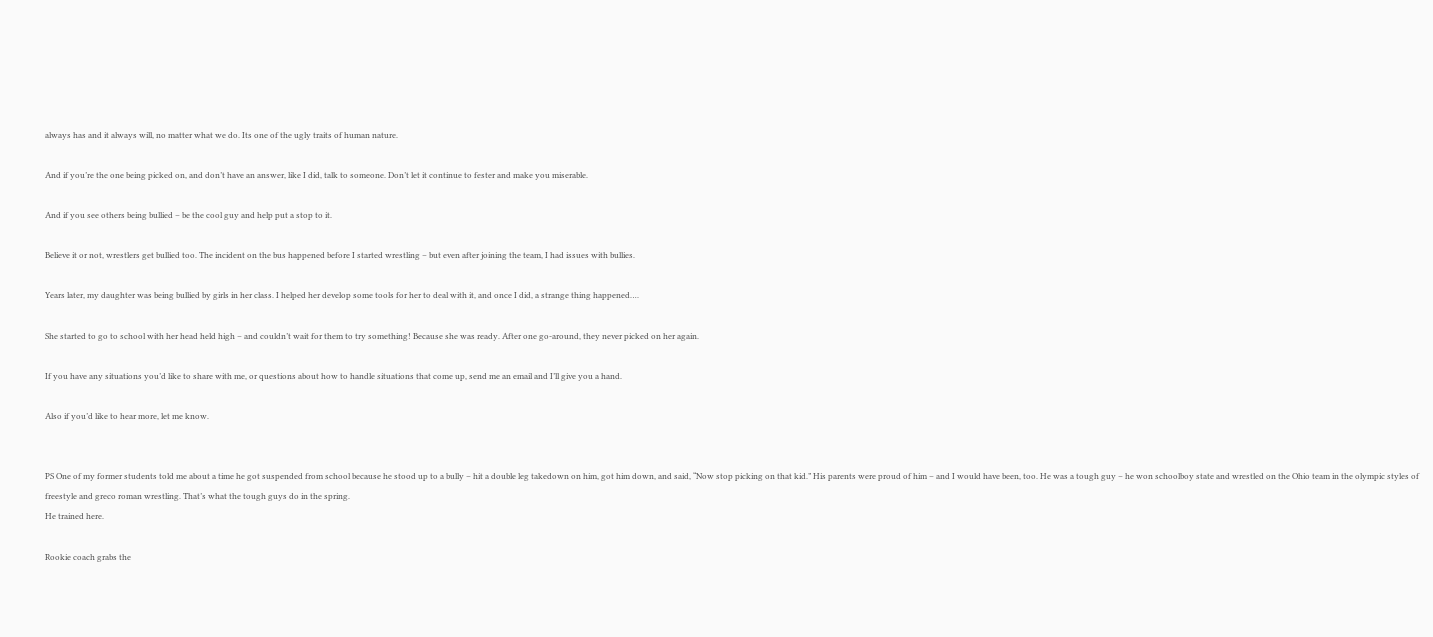always has and it always will, no matter what we do. Its one of the ugly traits of human nature.

And if you’re the one being picked on, and don’t have an answer, like I did, talk to someone. Don’t let it continue to fester and make you miserable.

And if you see others being bullied – be the cool guy and help put a stop to it.

Believe it or not, wrestlers get bullied too. The incident on the bus happened before I started wrestling – but even after joining the team, I had issues with bullies.

Years later, my daughter was being bullied by girls in her class. I helped her develop some tools for her to deal with it, and once I did, a strange thing happened….

She started to go to school with her head held high – and couldn’t wait for them to try something! Because she was ready. After one go-around, they never picked on her again.

If you have any situations you’d like to share with me, or questions about how to handle situations that come up, send me an email and I’ll give you a hand.

Also if you’d like to hear more, let me know.


PS One of my former students told me about a time he got suspended from school because he stood up to a bully – hit a double leg takedown on him, got him down, and said, “Now stop picking on that kid.” His parents were proud of him – and I would have been, too. He was a tough guy – he won schoolboy state and wrestled on the Ohio team in the olympic styles of freestyle and greco roman wrestling. That’s what the tough guys do in the spring.
He trained here.

Rookie coach grabs the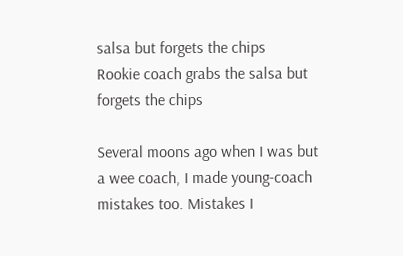salsa but forgets the chips
Rookie coach grabs the salsa but forgets the chips

Several moons ago when I was but a wee coach, I made young-coach mistakes too. Mistakes I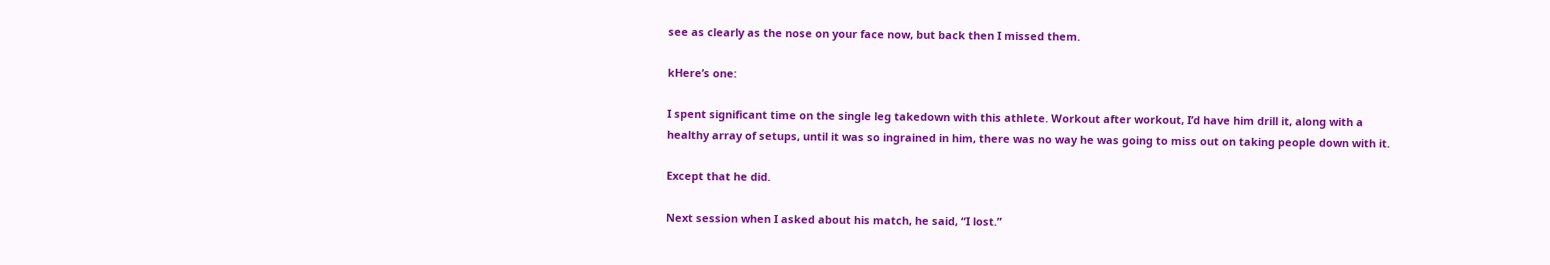see as clearly as the nose on your face now, but back then I missed them.

kHere’s one:

I spent significant time on the single leg takedown with this athlete. Workout after workout, I’d have him drill it, along with a healthy array of setups, until it was so ingrained in him, there was no way he was going to miss out on taking people down with it.

Except that he did.

Next session when I asked about his match, he said, “I lost.”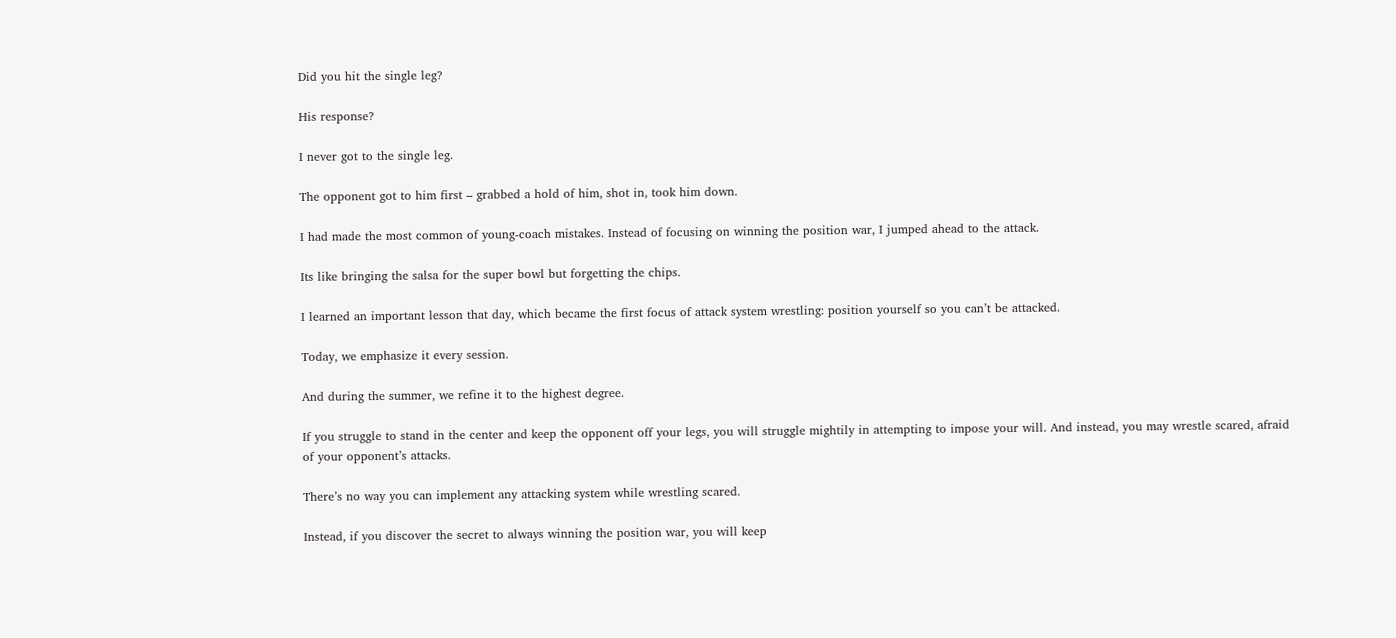Did you hit the single leg?

His response?

I never got to the single leg.

The opponent got to him first – grabbed a hold of him, shot in, took him down.

I had made the most common of young-coach mistakes. Instead of focusing on winning the position war, I jumped ahead to the attack.

Its like bringing the salsa for the super bowl but forgetting the chips.

I learned an important lesson that day, which became the first focus of attack system wrestling: position yourself so you can’t be attacked.

Today, we emphasize it every session.

And during the summer, we refine it to the highest degree.

If you struggle to stand in the center and keep the opponent off your legs, you will struggle mightily in attempting to impose your will. And instead, you may wrestle scared, afraid of your opponent’s attacks.

There’s no way you can implement any attacking system while wrestling scared.

Instead, if you discover the secret to always winning the position war, you will keep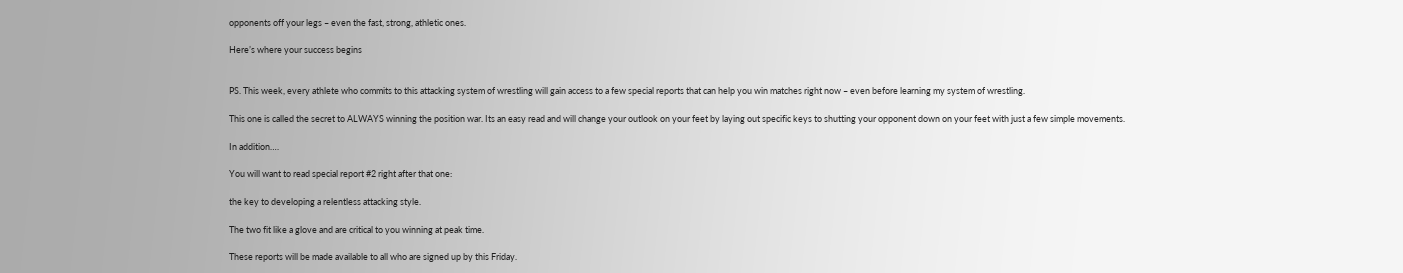opponents off your legs – even the fast, strong, athletic ones.

Here’s where your success begins


PS. This week, every athlete who commits to this attacking system of wrestling will gain access to a few special reports that can help you win matches right now – even before learning my system of wrestling.

This one is called the secret to ALWAYS winning the position war. Its an easy read and will change your outlook on your feet by laying out specific keys to shutting your opponent down on your feet with just a few simple movements.

In addition….

You will want to read special report #2 right after that one:

the key to developing a relentless attacking style.

The two fit like a glove and are critical to you winning at peak time.

These reports will be made available to all who are signed up by this Friday.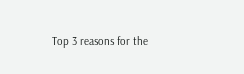Top 3 reasons for the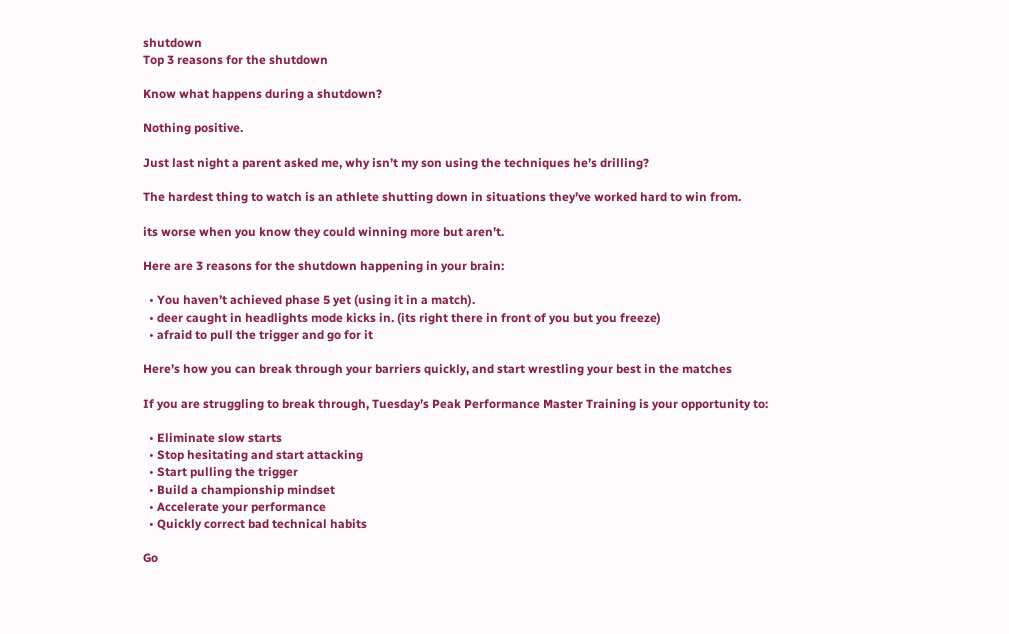shutdown
Top 3 reasons for the shutdown

Know what happens during a shutdown?

Nothing positive.

Just last night a parent asked me, why isn’t my son using the techniques he’s drilling?

The hardest thing to watch is an athlete shutting down in situations they’ve worked hard to win from.

its worse when you know they could winning more but aren’t.

Here are 3 reasons for the shutdown happening in your brain:

  • You haven’t achieved phase 5 yet (using it in a match).
  • deer caught in headlights mode kicks in. (its right there in front of you but you freeze)
  • afraid to pull the trigger and go for it

Here’s how you can break through your barriers quickly, and start wrestling your best in the matches

If you are struggling to break through, Tuesday’s Peak Performance Master Training is your opportunity to:

  • Eliminate slow starts
  • Stop hesitating and start attacking
  • Start pulling the trigger
  • Build a championship mindset
  • Accelerate your performance
  • Quickly correct bad technical habits

Go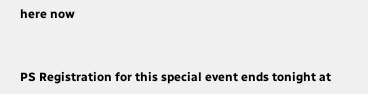here now


PS Registration for this special event ends tonight at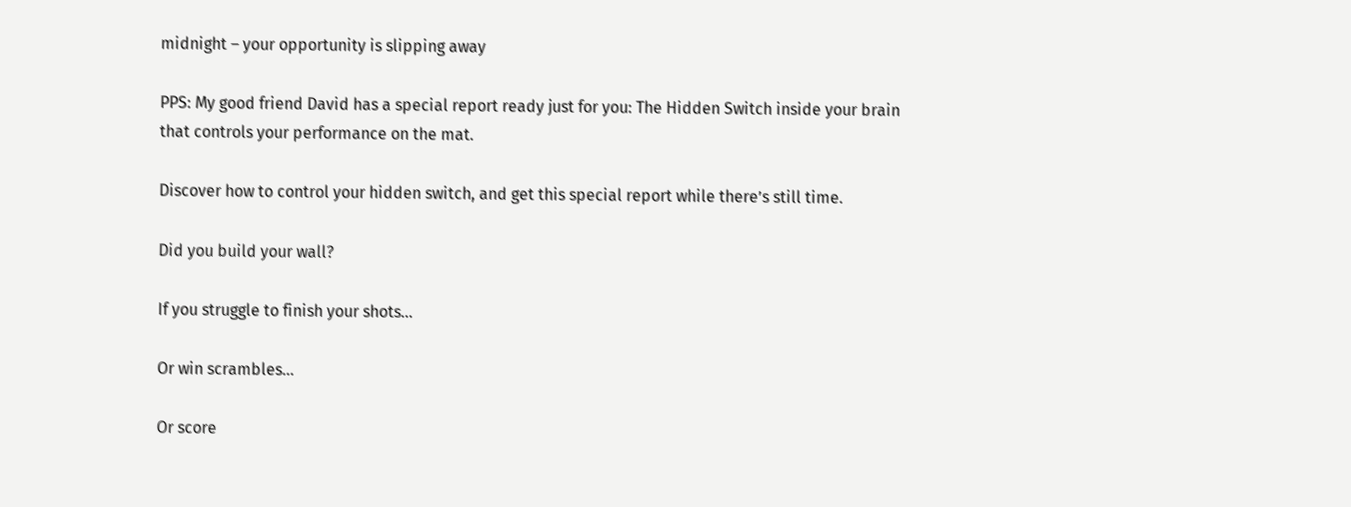midnight – your opportunity is slipping away

PPS: My good friend David has a special report ready just for you: The Hidden Switch inside your brain that controls your performance on the mat.

Discover how to control your hidden switch, and get this special report while there’s still time.

Did you build your wall?

If you struggle to finish your shots…

Or win scrambles…

Or score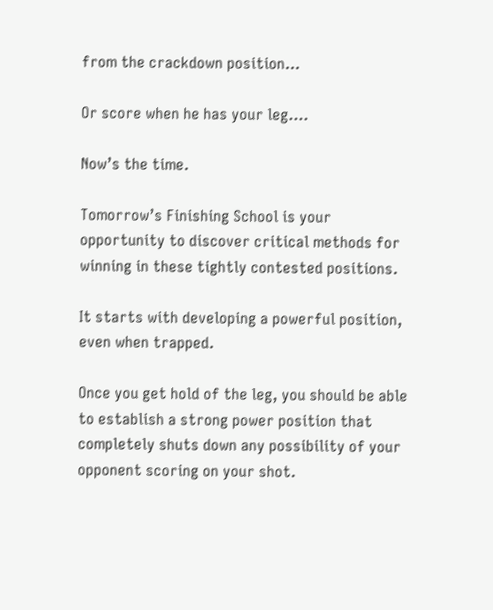from the crackdown position…

Or score when he has your leg….

Now’s the time.

Tomorrow’s Finishing School is your opportunity to discover critical methods for winning in these tightly contested positions.

It starts with developing a powerful position, even when trapped.

Once you get hold of the leg, you should be able to establish a strong power position that completely shuts down any possibility of your opponent scoring on your shot.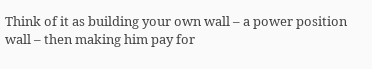Think of it as building your own wall – a power position wall – then making him pay for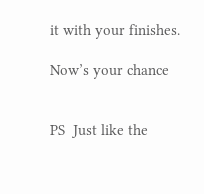it with your finishes.

Now’s your chance


PS  Just like the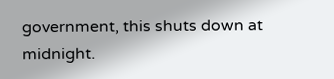government, this shuts down at midnight.